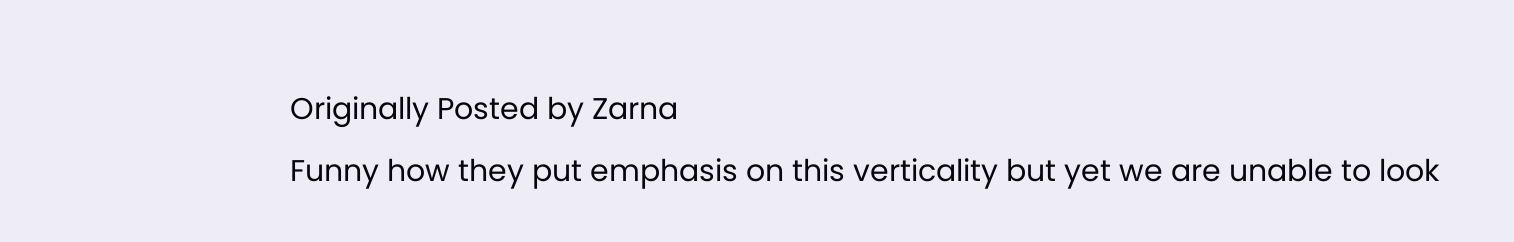Originally Posted by Zarna
Funny how they put emphasis on this verticality but yet we are unable to look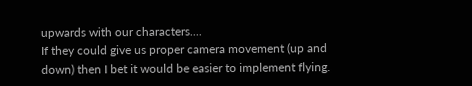upwards with our characters....
If they could give us proper camera movement (up and down) then I bet it would be easier to implement flying.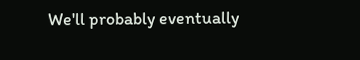We'll probably eventually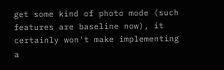get some kind of photo mode (such features are baseline now), it certainly won't make implementing a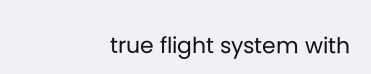true flight system with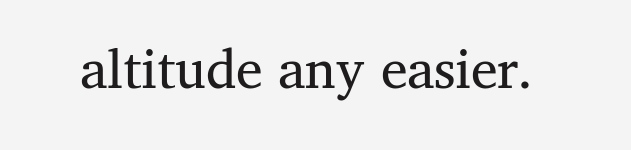altitude any easier.